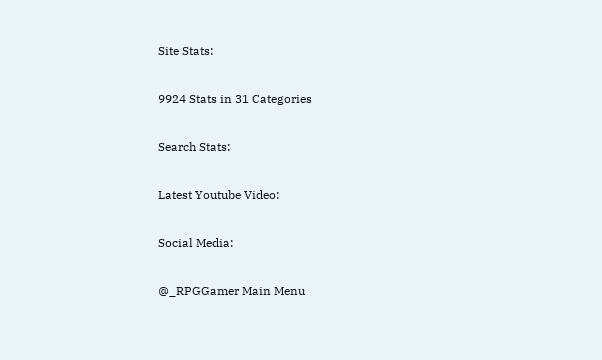Site Stats:

9924 Stats in 31 Categories

Search Stats:

Latest Youtube Video:

Social Media:

@_RPGGamer Main Menu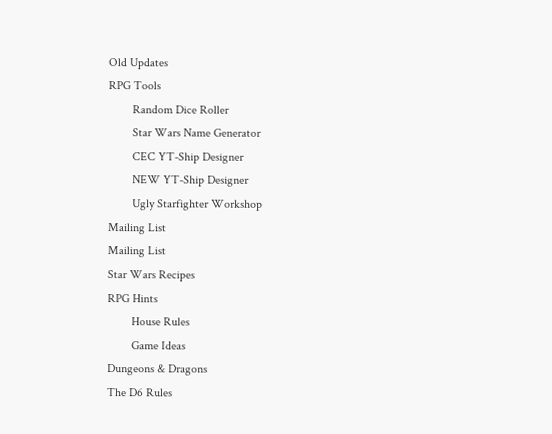Old Updates
RPG Tools
        Random Dice Roller
        Star Wars Name Generator
        CEC YT-Ship Designer
        NEW YT-Ship Designer
        Ugly Starfighter Workshop
Mailing List
Mailing List
Star Wars Recipes
RPG Hints
        House Rules
        Game Ideas
Dungeons & Dragons
The D6 Rules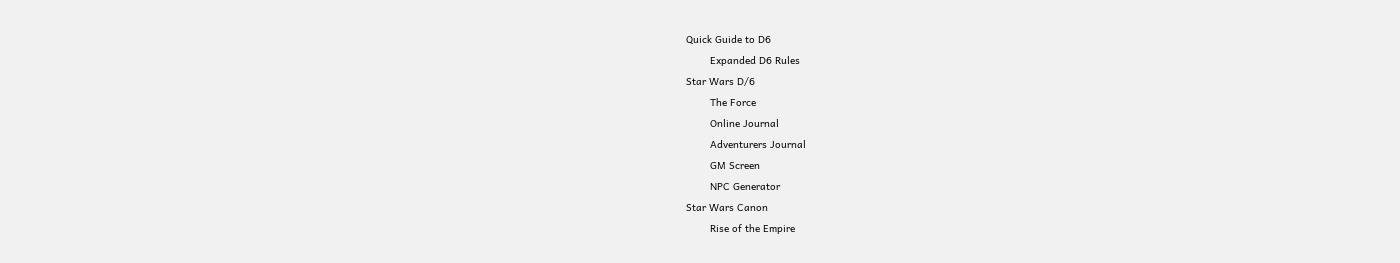Quick Guide to D6
        Expanded D6 Rules
Star Wars D/6
        The Force
        Online Journal
        Adventurers Journal
        GM Screen
        NPC Generator
Star Wars Canon
        Rise of the Empire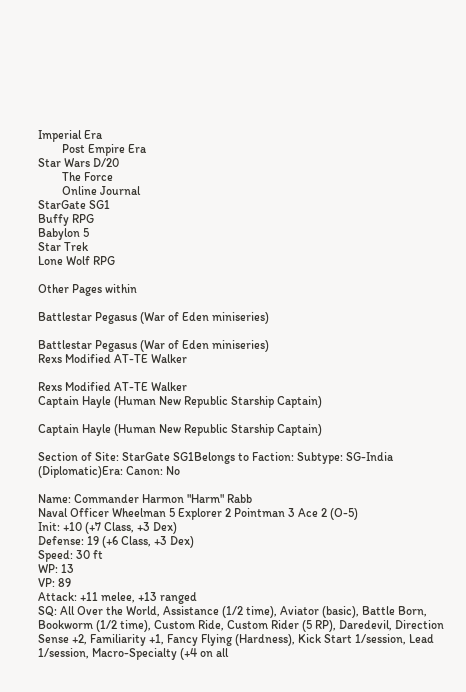Imperial Era
        Post Empire Era
Star Wars D/20
        The Force
        Online Journal
StarGate SG1
Buffy RPG
Babylon 5
Star Trek
Lone Wolf RPG

Other Pages within

Battlestar Pegasus (War of Eden miniseries)

Battlestar Pegasus (War of Eden miniseries)
Rexs Modified AT-TE Walker

Rexs Modified AT-TE Walker
Captain Hayle (Human New Republic Starship Captain)

Captain Hayle (Human New Republic Starship Captain)

Section of Site: StarGate SG1Belongs to Faction: Subtype: SG-India (Diplomatic)Era: Canon: No

Name: Commander Harmon "Harm" Rabb
Naval Officer Wheelman 5 Explorer 2 Pointman 3 Ace 2 (O-5)
Init: +10 (+7 Class, +3 Dex)
Defense: 19 (+6 Class, +3 Dex)
Speed: 30 ft
WP: 13
VP: 89
Attack: +11 melee, +13 ranged
SQ: All Over the World, Assistance (1/2 time), Aviator (basic), Battle Born, Bookworm (1/2 time), Custom Ride, Custom Rider (5 RP), Daredevil, Direction Sense +2, Familiarity +1, Fancy Flying (Hardness), Kick Start 1/session, Lead 1/session, Macro-Specialty (+4 on all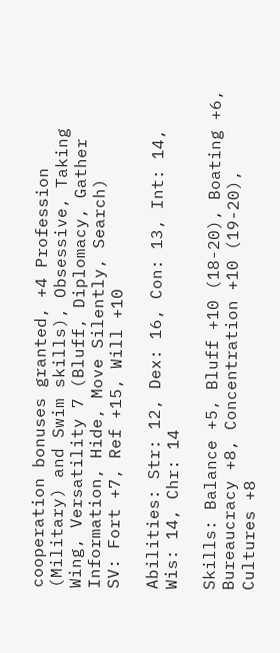cooperation bonuses granted, +4 Profession (Military) and Swim skills), Obsessive, Taking Wing, Versatility 7 (Bluff, Diplomacy, Gather Information, Hide, Move Silently, Search)
SV: Fort +7, Ref +15, Will +10

Abilities: Str: 12, Dex: 16, Con: 13, Int: 14, Wis: 14, Chr: 14

Skills: Balance +5, Bluff +10 (18-20), Boating +6, Bureaucracy +8, Concentration +10 (19-20), Cultures +8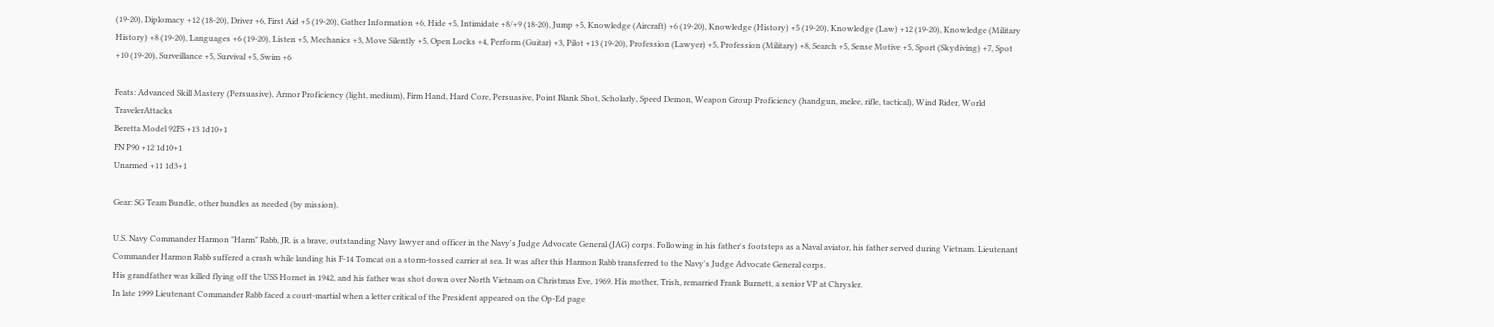(19-20), Diplomacy +12 (18-20), Driver +6, First Aid +5 (19-20), Gather Information +6, Hide +5, Intimidate +8/+9 (18-20), Jump +5, Knowledge (Aircraft) +6 (19-20), Knowledge (History) +5 (19-20), Knowledge (Law) +12 (19-20), Knowledge (Military History) +8 (19-20), Languages +6 (19-20), Listen +5, Mechanics +3, Move Silently +5, Open Locks +4, Perform (Guitar) +3, Pilot +13 (19-20), Profession (Lawyer) +5, Profession (Military) +8, Search +5, Sense Motive +5, Sport (Skydiving) +7, Spot +10 (19-20), Surveillance +5, Survival +5, Swim +6

Feats: Advanced Skill Mastery (Persuasive), Armor Proficiency (light, medium), Firm Hand, Hard Core, Persuasive, Point Blank Shot, Scholarly, Speed Demon, Weapon Group Proficiency (handgun, melee, rifle, tactical), Wind Rider, World TravelerAttacks
Beretta Model 92FS +13 1d10+1
FN P90 +12 1d10+1
Unarmed +11 1d3+1

Gear: SG Team Bundle, other bundles as needed (by mission).

U.S. Navy Commander Harmon "Harm" Rabb, JR. is a brave, outstanding Navy lawyer and officer in the Navy's Judge Advocate General (JAG) corps. Following in his father's footsteps as a Naval aviator, his father served during Vietnam. Lieutenant Commander Harmon Rabb suffered a crash while landing his F-14 Tomcat on a storm-tossed carrier at sea. It was after this Harmon Rabb transferred to the Navy's Judge Advocate General corps.
His grandfather was killed flying off the USS Hornet in 1942, and his father was shot down over North Vietnam on Christmas Eve, 1969. His mother, Trish, remarried Frank Burnett, a senior VP at Chrysler.
In late 1999 Lieutenant Commander Rabb faced a court-martial when a letter critical of the President appeared on the Op-Ed page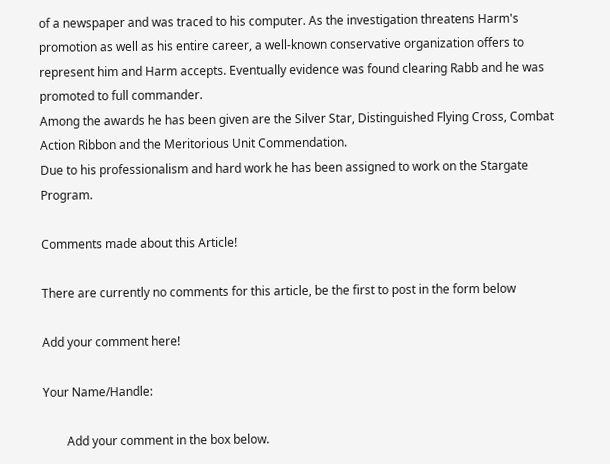of a newspaper and was traced to his computer. As the investigation threatens Harm's promotion as well as his entire career, a well-known conservative organization offers to represent him and Harm accepts. Eventually evidence was found clearing Rabb and he was promoted to full commander.
Among the awards he has been given are the Silver Star, Distinguished Flying Cross, Combat Action Ribbon and the Meritorious Unit Commendation.
Due to his professionalism and hard work he has been assigned to work on the Stargate Program.

Comments made about this Article!

There are currently no comments for this article, be the first to post in the form below

Add your comment here!

Your Name/Handle:

        Add your comment in the box below.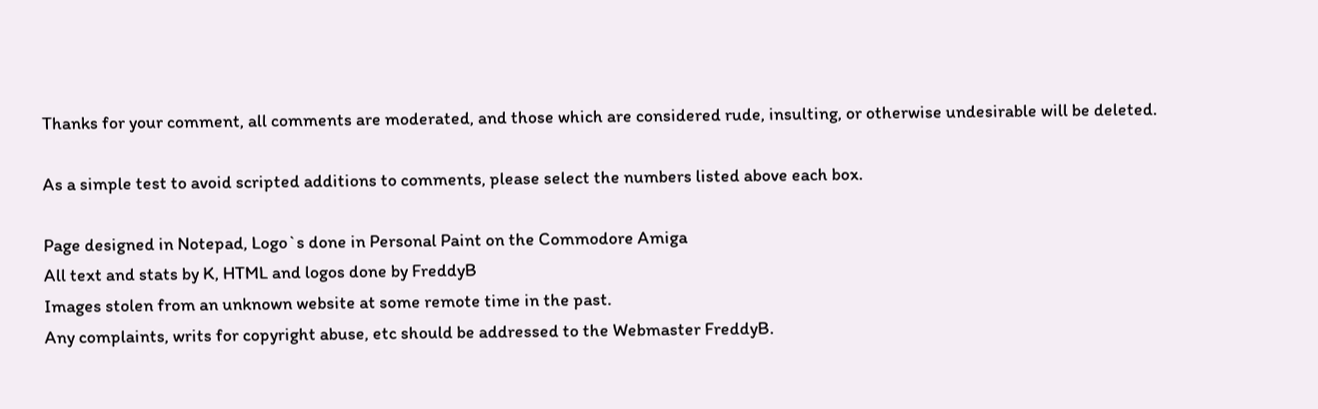Thanks for your comment, all comments are moderated, and those which are considered rude, insulting, or otherwise undesirable will be deleted.

As a simple test to avoid scripted additions to comments, please select the numbers listed above each box.

Page designed in Notepad, Logo`s done in Personal Paint on the Commodore Amiga
All text and stats by K, HTML and logos done by FreddyB
Images stolen from an unknown website at some remote time in the past.
Any complaints, writs for copyright abuse, etc should be addressed to the Webmaster FreddyB.